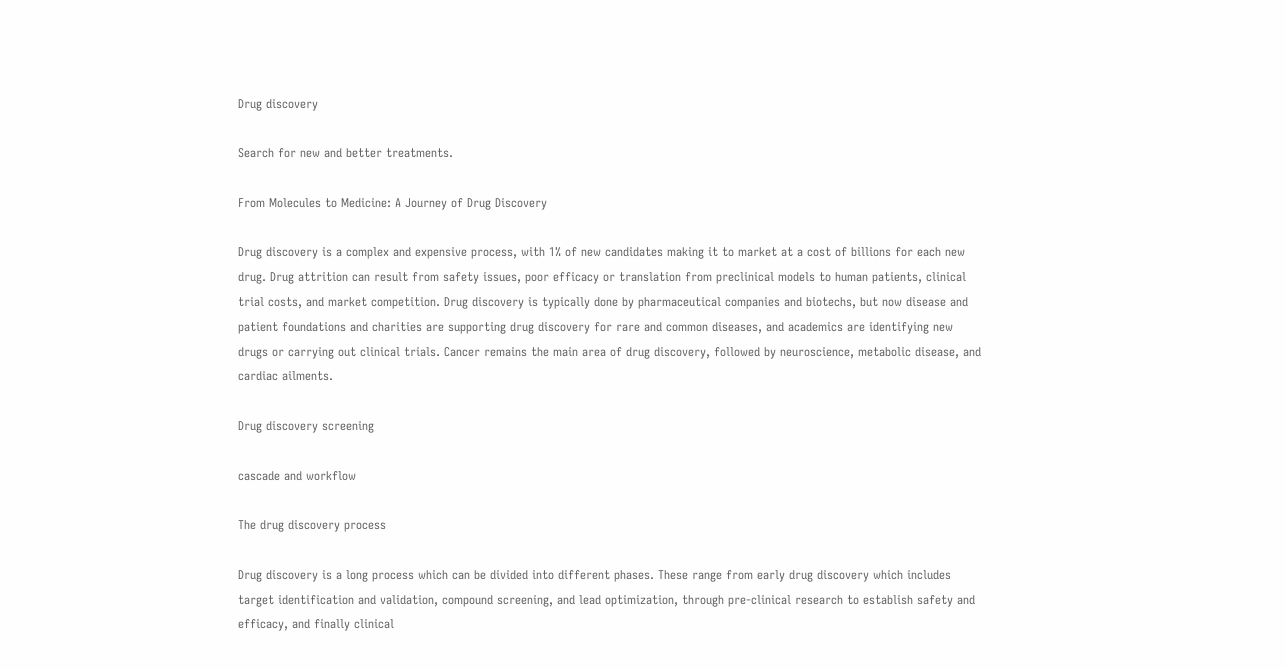Drug discovery

Search for new and better treatments.

From Molecules to Medicine: A Journey of Drug Discovery

Drug discovery is a complex and expensive process, with 1% of new candidates making it to market at a cost of billions for each new drug. Drug attrition can result from safety issues, poor efficacy or translation from preclinical models to human patients, clinical trial costs, and market competition. Drug discovery is typically done by pharmaceutical companies and biotechs, but now disease and patient foundations and charities are supporting drug discovery for rare and common diseases, and academics are identifying new drugs or carrying out clinical trials. Cancer remains the main area of drug discovery, followed by neuroscience, metabolic disease, and cardiac ailments.

Drug discovery screening

cascade and workflow

The drug discovery process

Drug discovery is a long process which can be divided into different phases. These range from early drug discovery which includes target identification and validation, compound screening, and lead optimization, through pre-clinical research to establish safety and efficacy, and finally clinical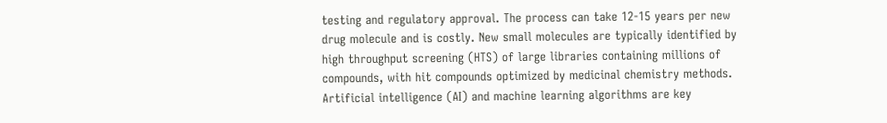testing and regulatory approval. The process can take 12-15 years per new drug molecule and is costly. New small molecules are typically identified by high throughput screening (HTS) of large libraries containing millions of compounds, with hit compounds optimized by medicinal chemistry methods. Artificial intelligence (AI) and machine learning algorithms are key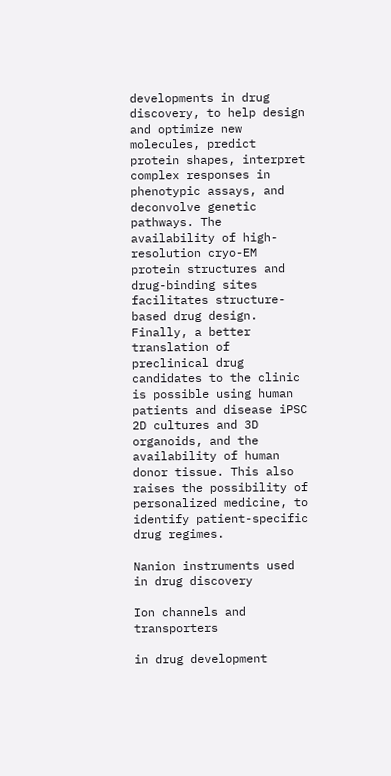developments in drug discovery, to help design and optimize new molecules, predict protein shapes, interpret complex responses in phenotypic assays, and deconvolve genetic pathways. The availability of high-resolution cryo-EM protein structures and drug-binding sites facilitates structure-based drug design. Finally, a better translation of preclinical drug candidates to the clinic is possible using human patients and disease iPSC 2D cultures and 3D organoids, and the availability of human donor tissue. This also raises the possibility of personalized medicine, to identify patient-specific drug regimes.

Nanion instruments used in drug discovery

Ion channels and transporters

in drug development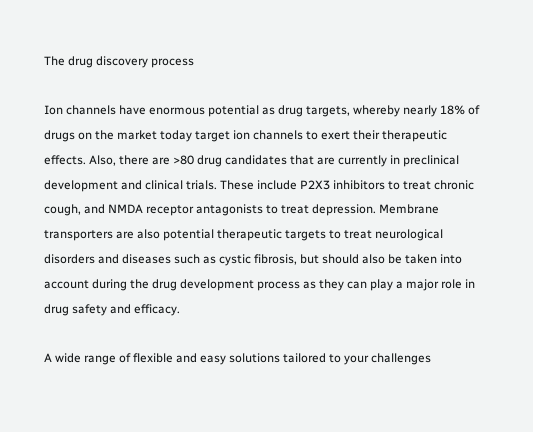The drug discovery process

Ion channels have enormous potential as drug targets, whereby nearly 18% of drugs on the market today target ion channels to exert their therapeutic effects. Also, there are >80 drug candidates that are currently in preclinical development and clinical trials. These include P2X3 inhibitors to treat chronic cough, and NMDA receptor antagonists to treat depression. Membrane transporters are also potential therapeutic targets to treat neurological disorders and diseases such as cystic fibrosis, but should also be taken into account during the drug development process as they can play a major role in drug safety and efficacy.

A wide range of flexible and easy solutions tailored to your challenges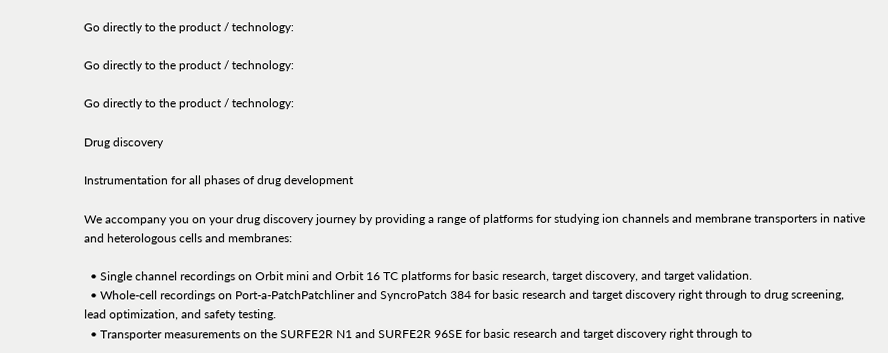Go directly to the product / technology:

Go directly to the product / technology:

Go directly to the product / technology:

Drug discovery

Instrumentation for all phases of drug development

We accompany you on your drug discovery journey by providing a range of platforms for studying ion channels and membrane transporters in native and heterologous cells and membranes:

  • Single channel recordings on Orbit mini and Orbit 16 TC platforms for basic research, target discovery, and target validation.
  • Whole-cell recordings on Port-a-PatchPatchliner and SyncroPatch 384 for basic research and target discovery right through to drug screening, lead optimization, and safety testing.
  • Transporter measurements on the SURFE2R N1 and SURFE2R 96SE for basic research and target discovery right through to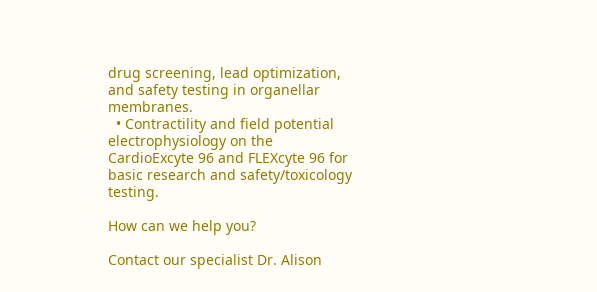drug screening, lead optimization, and safety testing in organellar membranes.
  • Contractility and field potential electrophysiology on the CardioExcyte 96 and FLEXcyte 96 for basic research and safety/toxicology testing.

How can we help you?

Contact our specialist Dr. Alison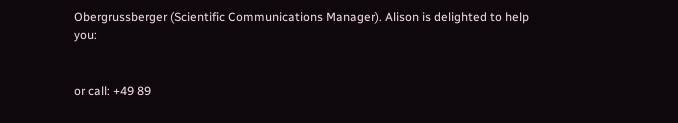Obergrussberger (Scientific Communications Manager). Alison is delighted to help you:


or call: +49 89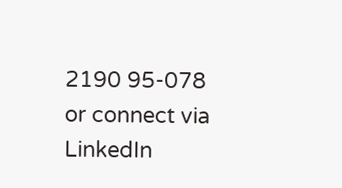2190 95-078
or connect via LinkedIn